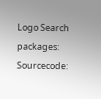Logo Search packages:
Sourcecode: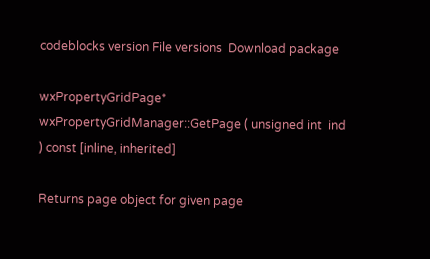codeblocks version File versions  Download package

wxPropertyGridPage* wxPropertyGridManager::GetPage ( unsigned int  ind ) const [inline, inherited]

Returns page object for given page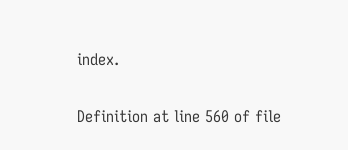index.

Definition at line 560 of file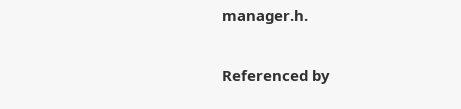manager.h.

Referenced by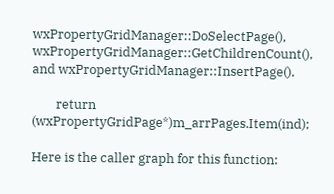wxPropertyGridManager::DoSelectPage(), wxPropertyGridManager::GetChildrenCount(), and wxPropertyGridManager::InsertPage().

        return (wxPropertyGridPage*)m_arrPages.Item(ind);

Here is the caller graph for this function: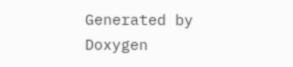Generated by  Doxygen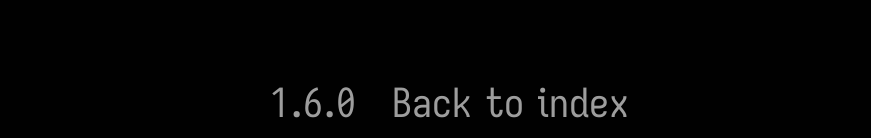1.6.0   Back to index